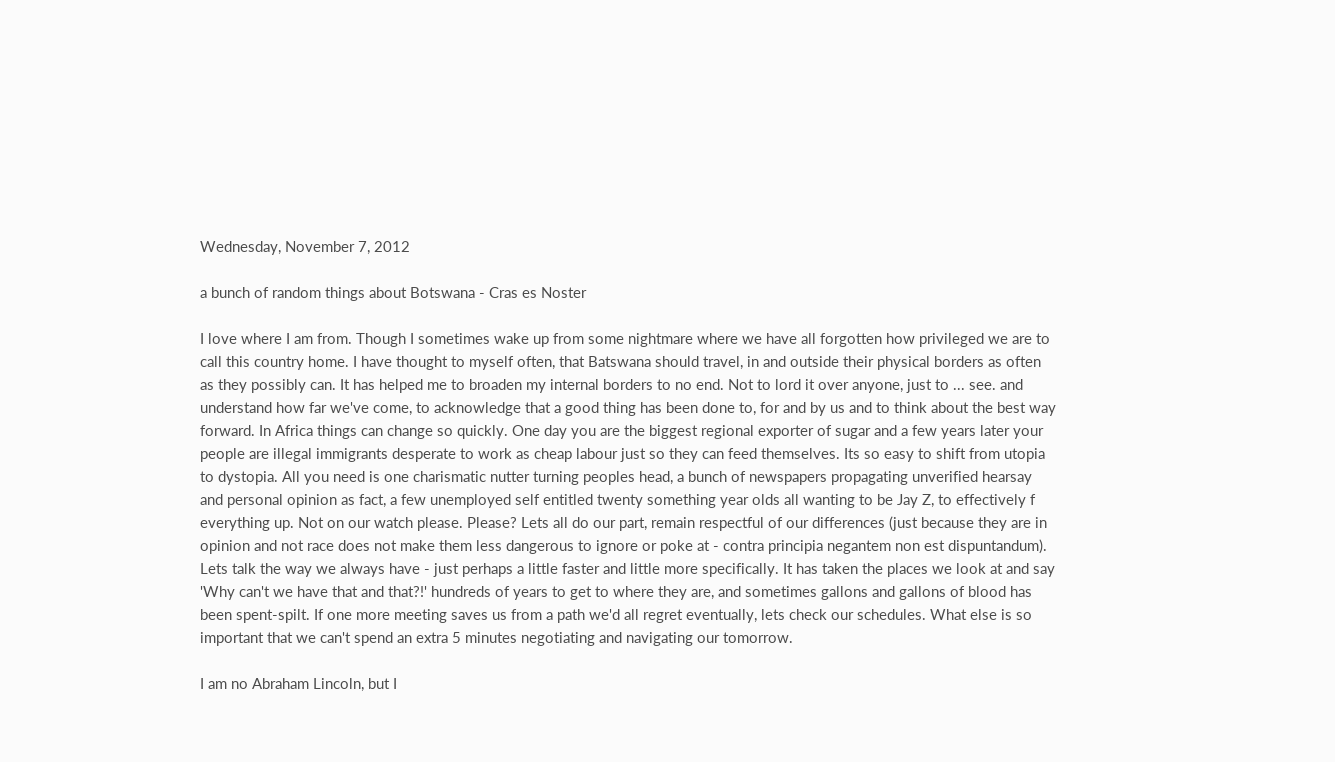Wednesday, November 7, 2012

a bunch of random things about Botswana - Cras es Noster

I love where I am from. Though I sometimes wake up from some nightmare where we have all forgotten how privileged we are to call this country home. I have thought to myself often, that Batswana should travel, in and outside their physical borders as often as they possibly can. It has helped me to broaden my internal borders to no end. Not to lord it over anyone, just to ... see. and understand how far we've come, to acknowledge that a good thing has been done to, for and by us and to think about the best way forward. In Africa things can change so quickly. One day you are the biggest regional exporter of sugar and a few years later your people are illegal immigrants desperate to work as cheap labour just so they can feed themselves. Its so easy to shift from utopia to dystopia. All you need is one charismatic nutter turning peoples head, a bunch of newspapers propagating unverified hearsay and personal opinion as fact, a few unemployed self entitled twenty something year olds all wanting to be Jay Z, to effectively f everything up. Not on our watch please. Please? Lets all do our part, remain respectful of our differences (just because they are in opinion and not race does not make them less dangerous to ignore or poke at - contra principia negantem non est dispuntandum). Lets talk the way we always have - just perhaps a little faster and little more specifically. It has taken the places we look at and say 'Why can't we have that and that?!' hundreds of years to get to where they are, and sometimes gallons and gallons of blood has been spent-spilt. If one more meeting saves us from a path we'd all regret eventually, lets check our schedules. What else is so important that we can't spend an extra 5 minutes negotiating and navigating our tomorrow.

I am no Abraham Lincoln, but I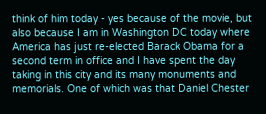think of him today - yes because of the movie, but also because I am in Washington DC today where America has just re-elected Barack Obama for a second term in office and I have spent the day taking in this city and its many monuments and memorials. One of which was that Daniel Chester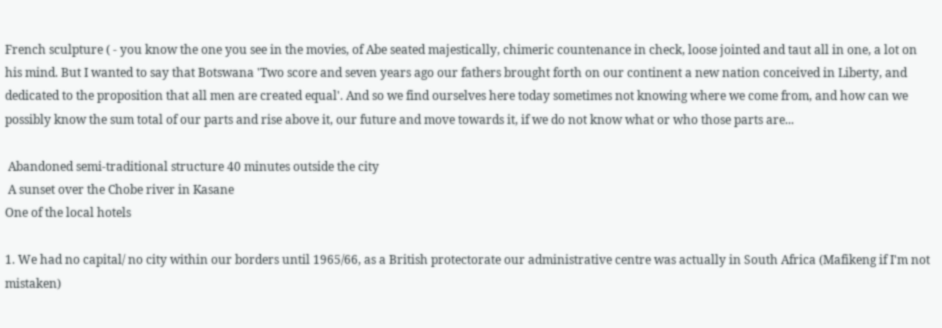French sculpture ( - you know the one you see in the movies, of Abe seated majestically, chimeric countenance in check, loose jointed and taut all in one, a lot on his mind. But I wanted to say that Botswana 'Two score and seven years ago our fathers brought forth on our continent a new nation conceived in Liberty, and dedicated to the proposition that all men are created equal'. And so we find ourselves here today sometimes not knowing where we come from, and how can we possibly know the sum total of our parts and rise above it, our future and move towards it, if we do not know what or who those parts are...

 Abandoned semi-traditional structure 40 minutes outside the city
 A sunset over the Chobe river in Kasane
One of the local hotels

1. We had no capital/ no city within our borders until 1965/66, as a British protectorate our administrative centre was actually in South Africa (Mafikeng if I'm not mistaken)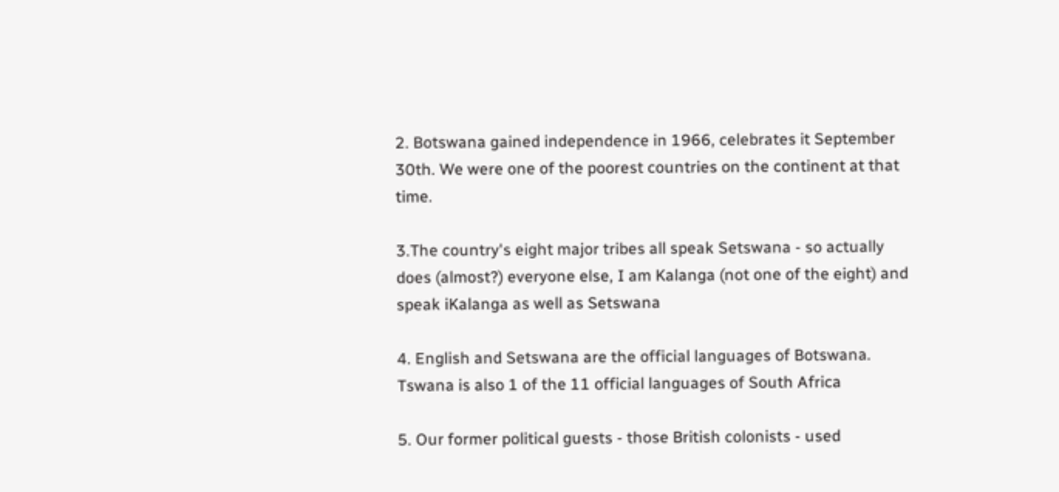2. Botswana gained independence in 1966, celebrates it September 30th. We were one of the poorest countries on the continent at that time.

3.The country's eight major tribes all speak Setswana - so actually does (almost?) everyone else, I am Kalanga (not one of the eight) and speak iKalanga as well as Setswana

4. English and Setswana are the official languages of Botswana. Tswana is also 1 of the 11 official languages of South Africa

5. Our former political guests - those British colonists - used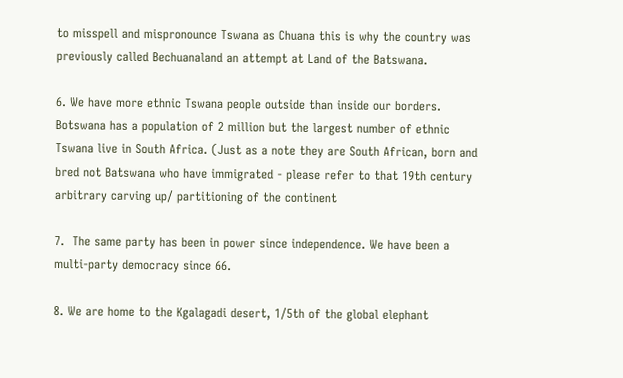to misspell and mispronounce Tswana as Chuana this is why the country was previously called Bechuanaland an attempt at Land of the Batswana.

6. We have more ethnic Tswana people outside than inside our borders. Botswana has a population of 2 million but the largest number of ethnic Tswana live in South Africa. (Just as a note they are South African, born and bred not Batswana who have immigrated - please refer to that 19th century arbitrary carving up/ partitioning of the continent

7.  The same party has been in power since independence. We have been a multi-party democracy since 66.

8. We are home to the Kgalagadi desert, 1/5th of the global elephant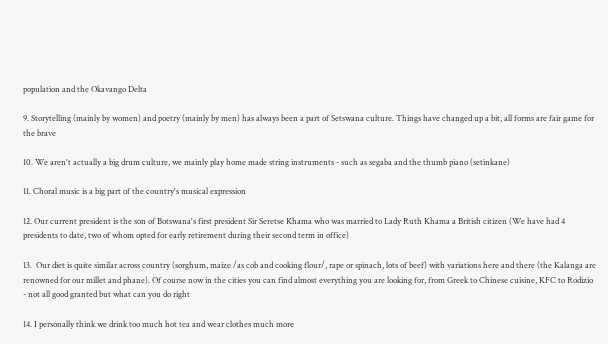population and the Okavango Delta

9. Storytelling (mainly by women) and poetry (mainly by men) has always been a part of Setswana culture. Things have changed up a bit, all forms are fair game for the brave

10. We aren't actually a big drum culture, we mainly play home made string instruments - such as segaba and the thumb piano (setinkane)

11. Choral music is a big part of the country's musical expression

12. Our current president is the son of Botswana's first president Sir Seretse Khama who was married to Lady Ruth Khama a British citizen (We have had 4 presidents to date, two of whom opted for early retirement during their second term in office)

13.  Our diet is quite similar across country (sorghum, maize /as cob and cooking flour/, rape or spinach, lots of beef) with variations here and there (the Kalanga are renowned for our millet and phane). Of course now in the cities you can find almost everything you are looking for, from Greek to Chinese cuisine, KFC to Rodizio - not all good granted but what can you do right

14. I personally think we drink too much hot tea and wear clothes much more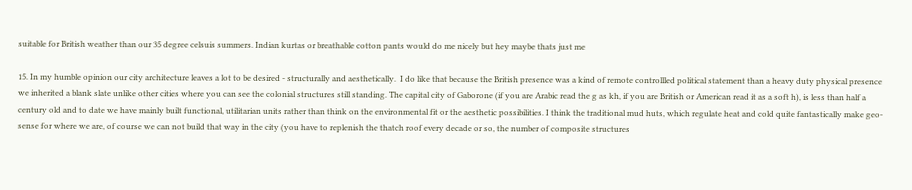suitable for British weather than our 35 degree celsuis summers. Indian kurtas or breathable cotton pants would do me nicely but hey maybe thats just me

15. In my humble opinion our city architecture leaves a lot to be desired - structurally and aesthetically.  I do like that because the British presence was a kind of remote controllled political statement than a heavy duty physical presence we inherited a blank slate unlike other cities where you can see the colonial structures still standing. The capital city of Gaborone (if you are Arabic read the g as kh, if you are British or American read it as a soft h), is less than half a century old and to date we have mainly built functional, utilitarian units rather than think on the environmental fit or the aesthetic possibilities. I think the traditional mud huts, which regulate heat and cold quite fantastically make geo-sense for where we are, of course we can not build that way in the city (you have to replenish the thatch roof every decade or so, the number of composite structures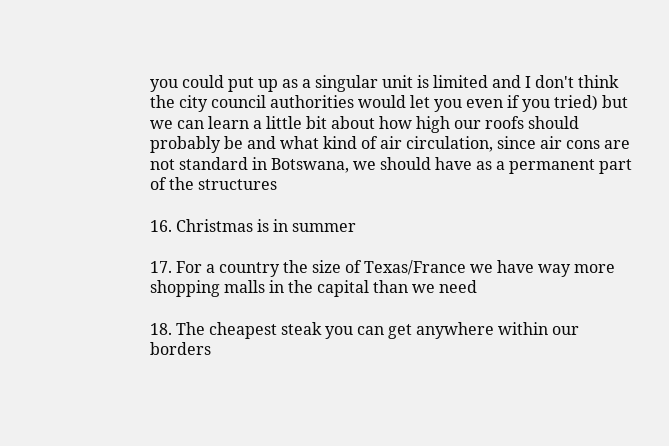you could put up as a singular unit is limited and I don't think the city council authorities would let you even if you tried) but we can learn a little bit about how high our roofs should probably be and what kind of air circulation, since air cons are not standard in Botswana, we should have as a permanent part of the structures

16. Christmas is in summer

17. For a country the size of Texas/France we have way more shopping malls in the capital than we need

18. The cheapest steak you can get anywhere within our borders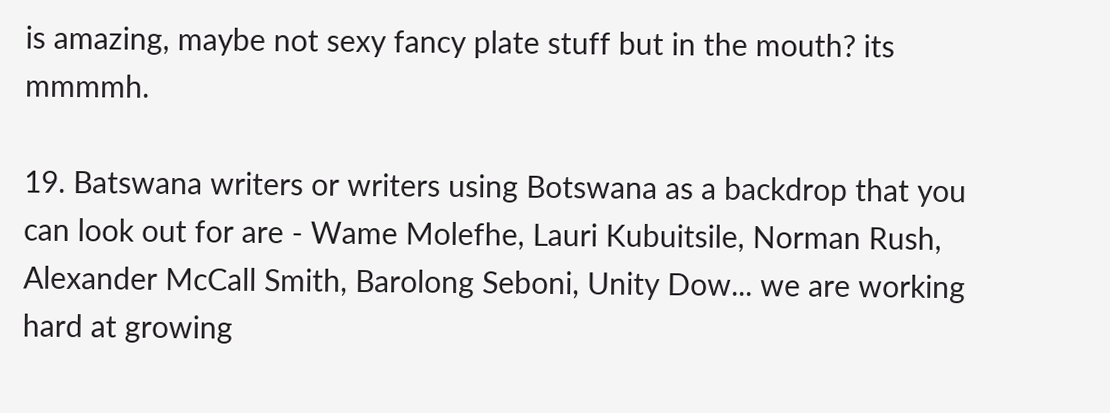is amazing, maybe not sexy fancy plate stuff but in the mouth? its mmmmh.

19. Batswana writers or writers using Botswana as a backdrop that you can look out for are - Wame Molefhe, Lauri Kubuitsile, Norman Rush, Alexander McCall Smith, Barolong Seboni, Unity Dow... we are working hard at growing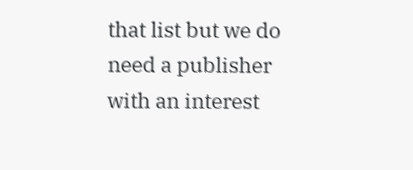that list but we do need a publisher with an interest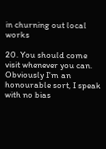in churning out local works

20. You should come visit whenever you can. Obviously I'm an honourable sort, I speak with no bias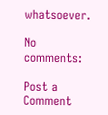whatsoever.

No comments:

Post a Comment